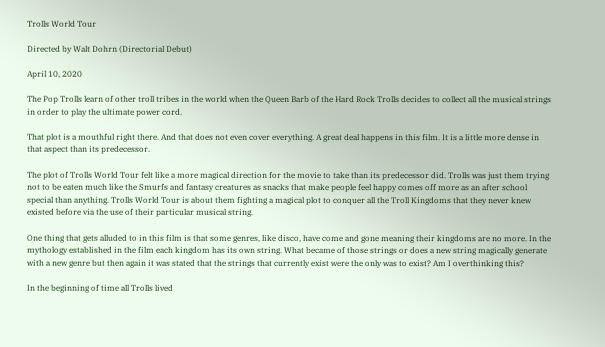Trolls World Tour

Directed by Walt Dohrn (Directorial Debut)

April 10, 2020

The Pop Trolls learn of other troll tribes in the world when the Queen Barb of the Hard Rock Trolls decides to collect all the musical strings in order to play the ultimate power cord.

That plot is a mouthful right there. And that does not even cover everything. A great deal happens in this film. It is a little more dense in that aspect than its predecessor.

The plot of Trolls World Tour felt like a more magical direction for the movie to take than its predecessor did. Trolls was just them trying not to be eaten much like the Smurfs and fantasy creatures as snacks that make people feel happy comes off more as an after school special than anything. Trolls World Tour is about them fighting a magical plot to conquer all the Troll Kingdoms that they never knew existed before via the use of their particular musical string.

One thing that gets alluded to in this film is that some genres, like disco, have come and gone meaning their kingdoms are no more. In the mythology established in the film each kingdom has its own string. What became of those strings or does a new string magically generate with a new genre but then again it was stated that the strings that currently exist were the only was to exist? Am I overthinking this?

In the beginning of time all Trolls lived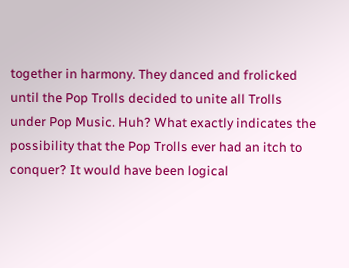together in harmony. They danced and frolicked until the Pop Trolls decided to unite all Trolls under Pop Music. Huh? What exactly indicates the possibility that the Pop Trolls ever had an itch to conquer? It would have been logical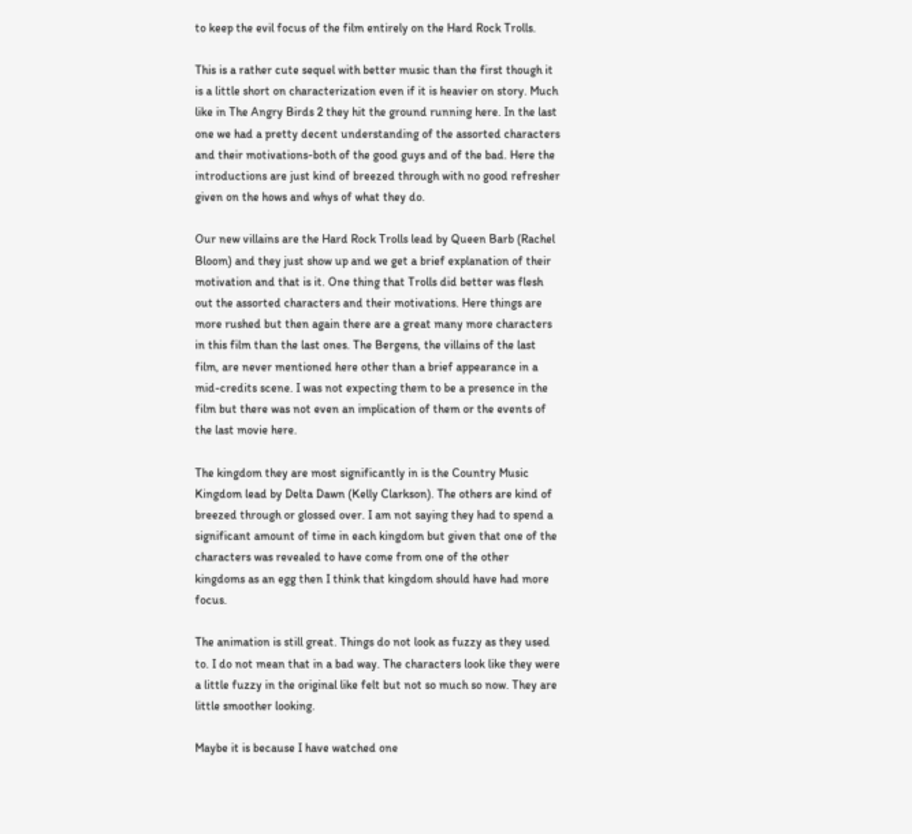to keep the evil focus of the film entirely on the Hard Rock Trolls.

This is a rather cute sequel with better music than the first though it is a little short on characterization even if it is heavier on story. Much like in The Angry Birds 2 they hit the ground running here. In the last one we had a pretty decent understanding of the assorted characters and their motivations-both of the good guys and of the bad. Here the introductions are just kind of breezed through with no good refresher given on the hows and whys of what they do.

Our new villains are the Hard Rock Trolls lead by Queen Barb (Rachel Bloom) and they just show up and we get a brief explanation of their motivation and that is it. One thing that Trolls did better was flesh out the assorted characters and their motivations. Here things are more rushed but then again there are a great many more characters in this film than the last ones. The Bergens, the villains of the last film, are never mentioned here other than a brief appearance in a mid-credits scene. I was not expecting them to be a presence in the film but there was not even an implication of them or the events of the last movie here.

The kingdom they are most significantly in is the Country Music Kingdom lead by Delta Dawn (Kelly Clarkson). The others are kind of breezed through or glossed over. I am not saying they had to spend a significant amount of time in each kingdom but given that one of the characters was revealed to have come from one of the other kingdoms as an egg then I think that kingdom should have had more focus.

The animation is still great. Things do not look as fuzzy as they used to. I do not mean that in a bad way. The characters look like they were a little fuzzy in the original like felt but not so much so now. They are little smoother looking.

Maybe it is because I have watched one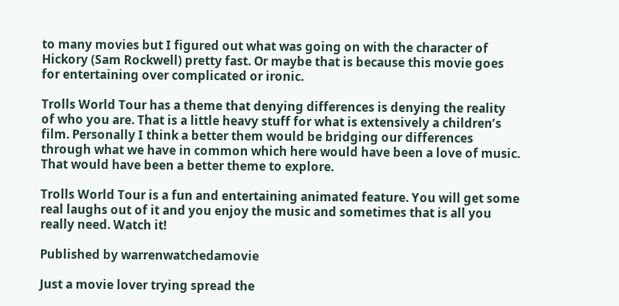to many movies but I figured out what was going on with the character of Hickory (Sam Rockwell) pretty fast. Or maybe that is because this movie goes for entertaining over complicated or ironic.

Trolls World Tour has a theme that denying differences is denying the reality of who you are. That is a little heavy stuff for what is extensively a children’s film. Personally I think a better them would be bridging our differences through what we have in common which here would have been a love of music. That would have been a better theme to explore.

Trolls World Tour is a fun and entertaining animated feature. You will get some real laughs out of it and you enjoy the music and sometimes that is all you really need. Watch it!

Published by warrenwatchedamovie

Just a movie lover trying spread the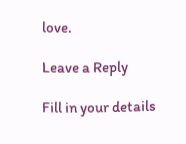love.

Leave a Reply

Fill in your details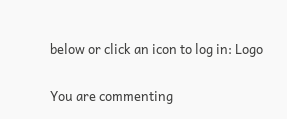below or click an icon to log in: Logo

You are commenting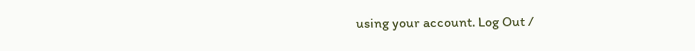using your account. Log Out /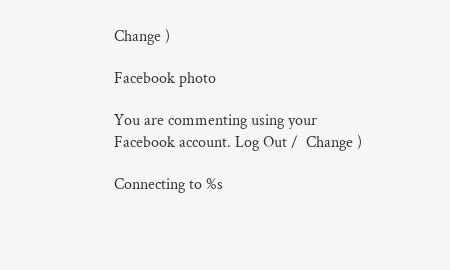Change )

Facebook photo

You are commenting using your Facebook account. Log Out /  Change )

Connecting to %s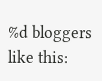%d bloggers like this: